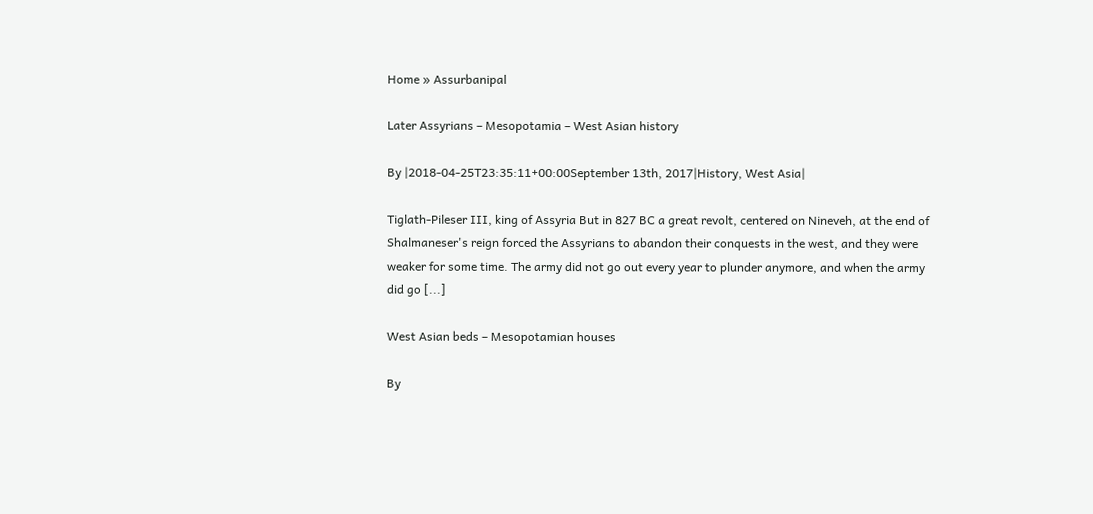Home » Assurbanipal

Later Assyrians – Mesopotamia – West Asian history

By |2018-04-25T23:35:11+00:00September 13th, 2017|History, West Asia|

Tiglath-Pileser III, king of Assyria But in 827 BC a great revolt, centered on Nineveh, at the end of Shalmaneser's reign forced the Assyrians to abandon their conquests in the west, and they were weaker for some time. The army did not go out every year to plunder anymore, and when the army did go [...]

West Asian beds – Mesopotamian houses

By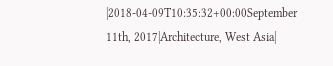|2018-04-09T10:35:32+00:00September 11th, 2017|Architecture, West Asia|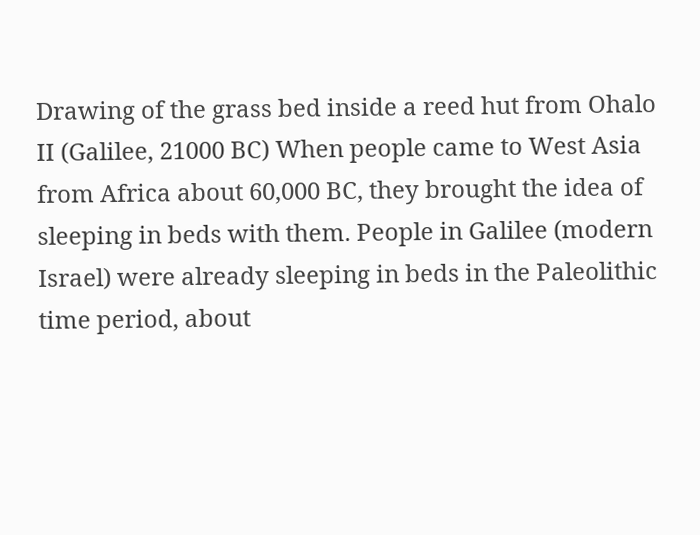Drawing of the grass bed inside a reed hut from Ohalo II (Galilee, 21000 BC) When people came to West Asia from Africa about 60,000 BC, they brought the idea of sleeping in beds with them. People in Galilee (modern Israel) were already sleeping in beds in the Paleolithic time period, about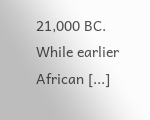21,000 BC. While earlier African [...]